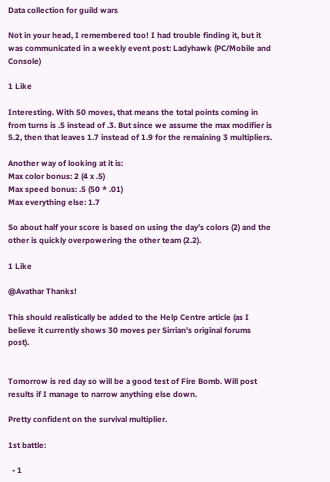Data collection for guild wars

Not in your head, I remembered too! I had trouble finding it, but it was communicated in a weekly event post: Ladyhawk (PC/Mobile and Console)

1 Like

Interesting. With 50 moves, that means the total points coming in from turns is .5 instead of .3. But since we assume the max modifier is 5.2, then that leaves 1.7 instead of 1.9 for the remaining 3 multipliers.

Another way of looking at it is:
Max color bonus: 2 (4 x .5)
Max speed bonus: .5 (50 * .01)
Max everything else: 1.7

So about half your score is based on using the day’s colors (2) and the other is quickly overpowering the other team (2.2).

1 Like

@Avathar Thanks!

This should realistically be added to the Help Centre article (as I believe it currently shows 30 moves per Sirrian’s original forums post).


Tomorrow is red day so will be a good test of Fire Bomb. Will post results if I manage to narrow anything else down.

Pretty confident on the survival multiplier.

1st battle:

  • 1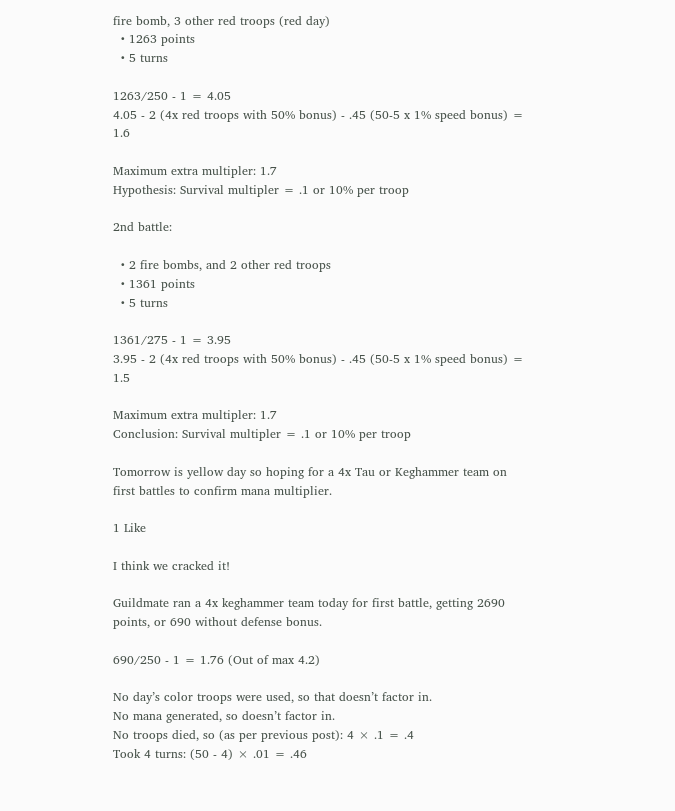fire bomb, 3 other red troops (red day)
  • 1263 points
  • 5 turns

1263/250 - 1 = 4.05
4.05 - 2 (4x red troops with 50% bonus) - .45 (50-5 x 1% speed bonus) = 1.6

Maximum extra multipler: 1.7
Hypothesis: Survival multipler = .1 or 10% per troop

2nd battle:

  • 2 fire bombs, and 2 other red troops
  • 1361 points
  • 5 turns

1361/275 - 1 = 3.95
3.95 - 2 (4x red troops with 50% bonus) - .45 (50-5 x 1% speed bonus) = 1.5

Maximum extra multipler: 1.7
Conclusion: Survival multipler = .1 or 10% per troop

Tomorrow is yellow day so hoping for a 4x Tau or Keghammer team on first battles to confirm mana multiplier.

1 Like

I think we cracked it!

Guildmate ran a 4x keghammer team today for first battle, getting 2690 points, or 690 without defense bonus.

690/250 - 1 = 1.76 (Out of max 4.2)

No day’s color troops were used, so that doesn’t factor in.
No mana generated, so doesn’t factor in.
No troops died, so (as per previous post): 4 × .1 = .4
Took 4 turns: (50 - 4) × .01 = .46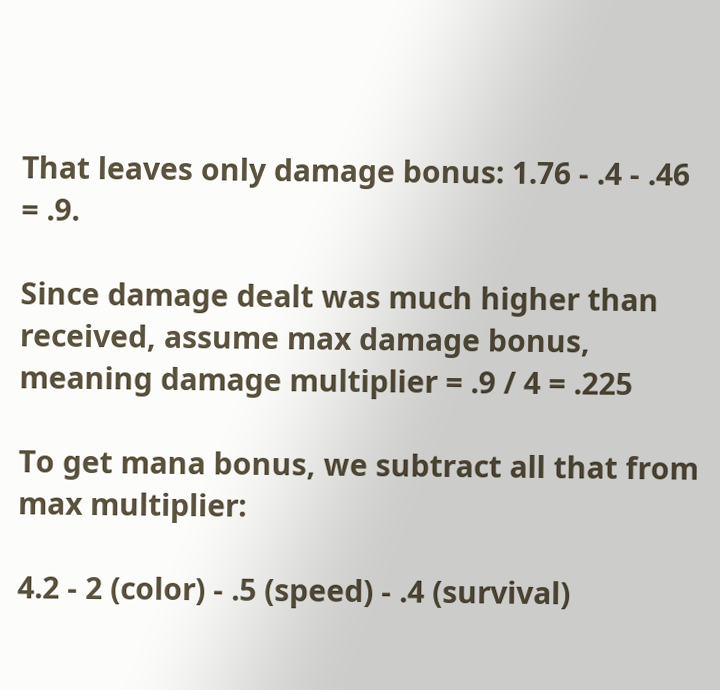That leaves only damage bonus: 1.76 - .4 - .46 = .9.

Since damage dealt was much higher than received, assume max damage bonus, meaning damage multiplier = .9 / 4 = .225

To get mana bonus, we subtract all that from max multiplier:

4.2 - 2 (color) - .5 (speed) - .4 (survival)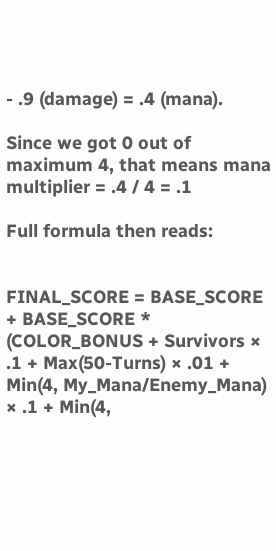- .9 (damage) = .4 (mana).

Since we got 0 out of maximum 4, that means mana multiplier = .4 / 4 = .1

Full formula then reads:


FINAL_SCORE = BASE_SCORE + BASE_SCORE * (COLOR_BONUS + Survivors × .1 + Max(50-Turns) × .01 + Min(4, My_Mana/Enemy_Mana) × .1 + Min(4,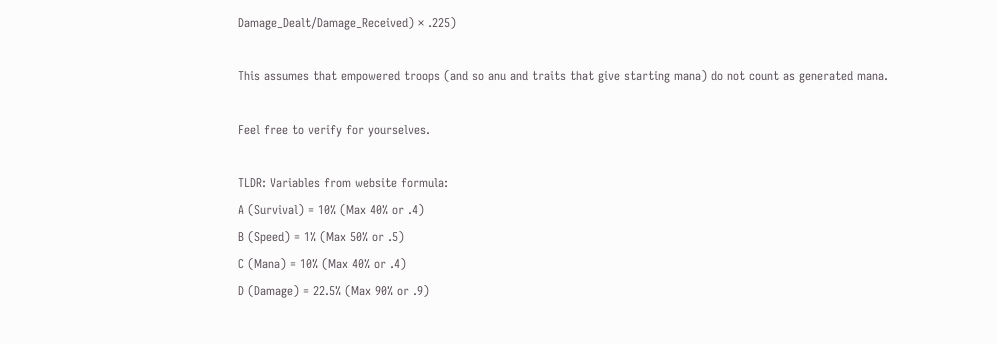Damage_Dealt/Damage_Received) × .225)

This assumes that empowered troops (and so anu and traits that give starting mana) do not count as generated mana.

Feel free to verify for yourselves.

TLDR: Variables from website formula:
A (Survival) = 10% (Max 40% or .4)
B (Speed) = 1% (Max 50% or .5)
C (Mana) = 10% (Max 40% or .4)
D (Damage) = 22.5% (Max 90% or .9)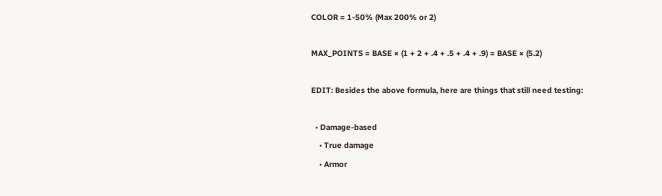COLOR = 1-50% (Max 200% or 2)

MAX_POINTS = BASE × (1 + 2 + .4 + .5 + .4 + .9) = BASE × (5.2)

EDIT: Besides the above formula, here are things that still need testing:

  • Damage-based
    • True damage
    • Armor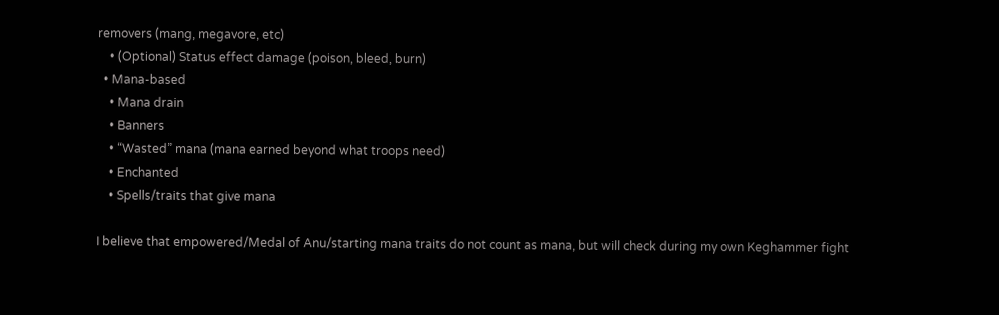removers (mang, megavore, etc)
    • (Optional) Status effect damage (poison, bleed, burn)
  • Mana-based
    • Mana drain
    • Banners
    • “Wasted” mana (mana earned beyond what troops need)
    • Enchanted
    • Spells/traits that give mana

I believe that empowered/Medal of Anu/starting mana traits do not count as mana, but will check during my own Keghammer fight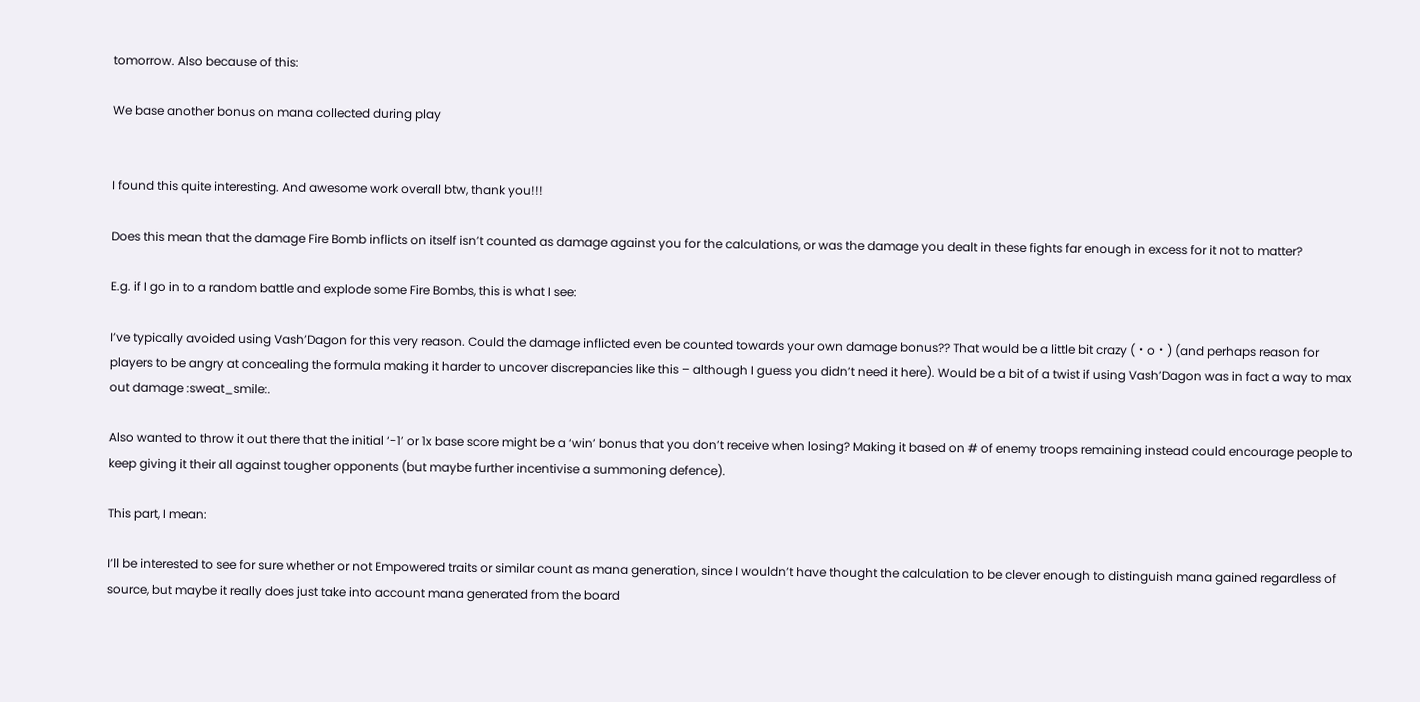tomorrow. Also because of this:

We base another bonus on mana collected during play


I found this quite interesting. And awesome work overall btw, thank you!!!

Does this mean that the damage Fire Bomb inflicts on itself isn’t counted as damage against you for the calculations, or was the damage you dealt in these fights far enough in excess for it not to matter?

E.g. if I go in to a random battle and explode some Fire Bombs, this is what I see:

I’ve typically avoided using Vash’Dagon for this very reason. Could the damage inflicted even be counted towards your own damage bonus?? That would be a little bit crazy (・o・) (and perhaps reason for players to be angry at concealing the formula making it harder to uncover discrepancies like this – although I guess you didn’t need it here). Would be a bit of a twist if using Vash’Dagon was in fact a way to max out damage :sweat_smile:.

Also wanted to throw it out there that the initial ‘-1’ or 1x base score might be a ‘win’ bonus that you don’t receive when losing? Making it based on # of enemy troops remaining instead could encourage people to keep giving it their all against tougher opponents (but maybe further incentivise a summoning defence).

This part, I mean:

I’ll be interested to see for sure whether or not Empowered traits or similar count as mana generation, since I wouldn’t have thought the calculation to be clever enough to distinguish mana gained regardless of source, but maybe it really does just take into account mana generated from the board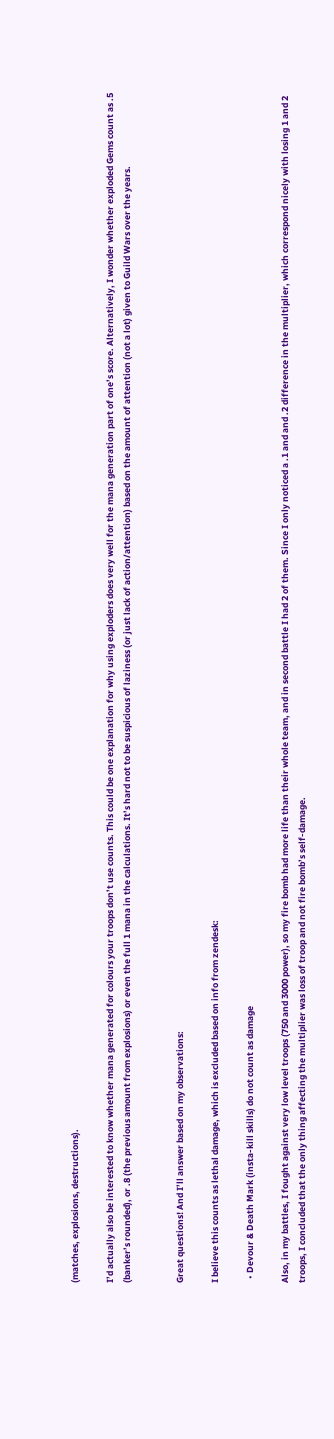(matches, explosions, destructions).

I’d actually also be interested to know whether mana generated for colours your troops don’t use counts. This could be one explanation for why using exploders does very well for the mana generation part of one’s score. Alternatively, I wonder whether exploded Gems count as .5 (banker’s rounded), or .8 (the previous amount from explosions) or even the full 1 mana in the calculations. It’s hard not to be suspicious of laziness (or just lack of action/attention) based on the amount of attention (not a lot) given to Guild Wars over the years.


Great questions! And I’ll answer based on my observations:

I believe this counts as lethal damage, which is excluded based on info from zendesk:

  • Devour & Death Mark (insta-kill skills) do not count as damage

Also, in my battles, I fought against very low level troops (750 and 3000 power), so my fire bomb had more life than their whole team, and in second battle I had 2 of them. Since I only noticed a .1 and and .2 difference in the multiplier, which correspond nicely with losing 1 and 2 troops, I concluded that the only thing affecting the multiplier was loss of troop and not fire bomb’s self-damage.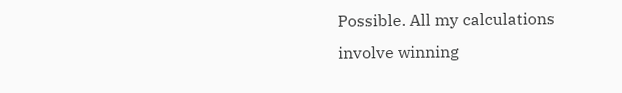Possible. All my calculations involve winning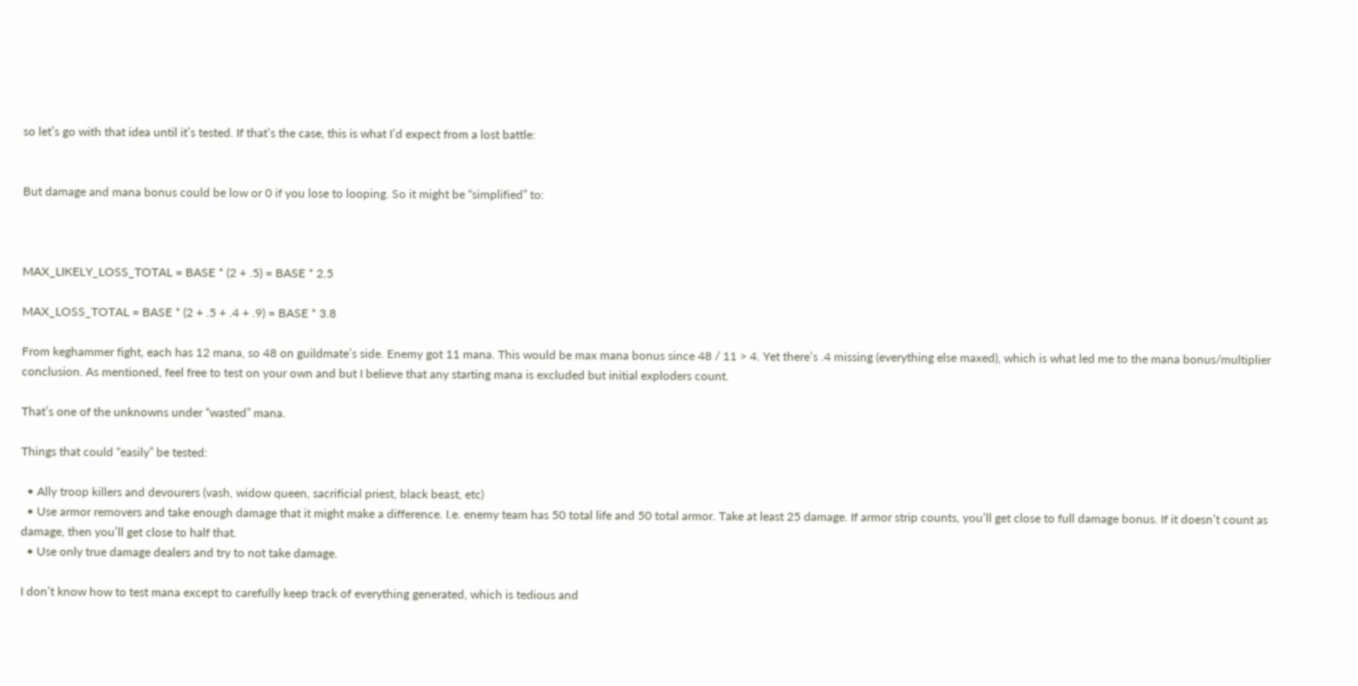so let’s go with that idea until it’s tested. If that’s the case, this is what I’d expect from a lost battle:


But damage and mana bonus could be low or 0 if you lose to looping. So it might be “simplified” to:



MAX_LIKELY_LOSS_TOTAL = BASE * (2 + .5) = BASE * 2.5

MAX_LOSS_TOTAL = BASE * (2 + .5 + .4 + .9) = BASE * 3.8

From keghammer fight, each has 12 mana, so 48 on guildmate’s side. Enemy got 11 mana. This would be max mana bonus since 48 / 11 > 4. Yet there’s .4 missing (everything else maxed), which is what led me to the mana bonus/multiplier conclusion. As mentioned, feel free to test on your own and but I believe that any starting mana is excluded but initial exploders count.

That’s one of the unknowns under “wasted” mana.

Things that could “easily” be tested:

  • Ally troop killers and devourers (vash, widow queen, sacrificial priest, black beast, etc)
  • Use armor removers and take enough damage that it might make a difference. I.e. enemy team has 50 total life and 50 total armor. Take at least 25 damage. If armor strip counts, you’ll get close to full damage bonus. If it doesn’t count as damage, then you’ll get close to half that.
  • Use only true damage dealers and try to not take damage.

I don’t know how to test mana except to carefully keep track of everything generated, which is tedious and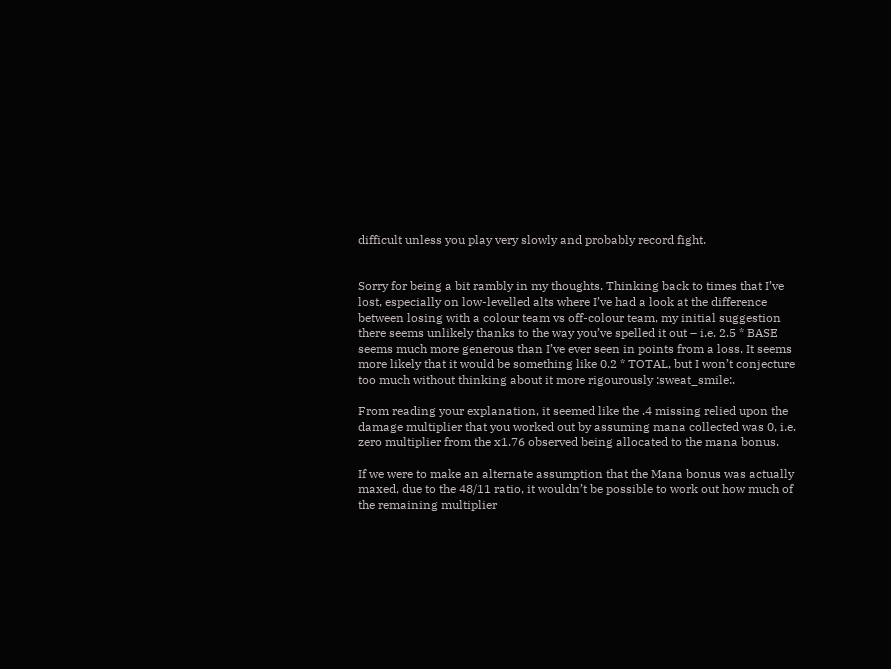difficult unless you play very slowly and probably record fight.


Sorry for being a bit rambly in my thoughts. Thinking back to times that I’ve lost, especially on low-levelled alts where I’ve had a look at the difference between losing with a colour team vs off-colour team, my initial suggestion there seems unlikely thanks to the way you’ve spelled it out – i.e. 2.5 * BASE seems much more generous than I’ve ever seen in points from a loss. It seems more likely that it would be something like 0.2 * TOTAL, but I won’t conjecture too much without thinking about it more rigourously :sweat_smile:.

From reading your explanation, it seemed like the .4 missing relied upon the damage multiplier that you worked out by assuming mana collected was 0, i.e. zero multiplier from the x1.76 observed being allocated to the mana bonus.

If we were to make an alternate assumption that the Mana bonus was actually maxed, due to the 48/11 ratio, it wouldn’t be possible to work out how much of the remaining multiplier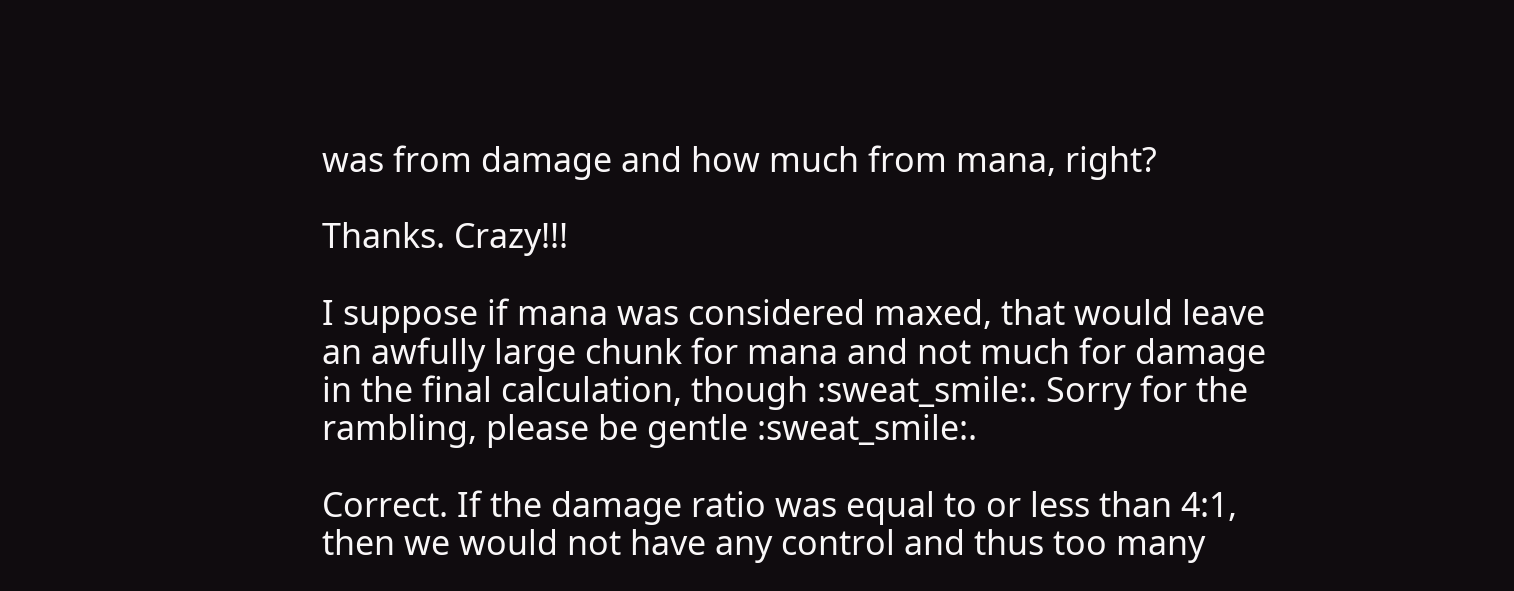was from damage and how much from mana, right?

Thanks. Crazy!!!

I suppose if mana was considered maxed, that would leave an awfully large chunk for mana and not much for damage in the final calculation, though :sweat_smile:. Sorry for the rambling, please be gentle :sweat_smile:.

Correct. If the damage ratio was equal to or less than 4:1, then we would not have any control and thus too many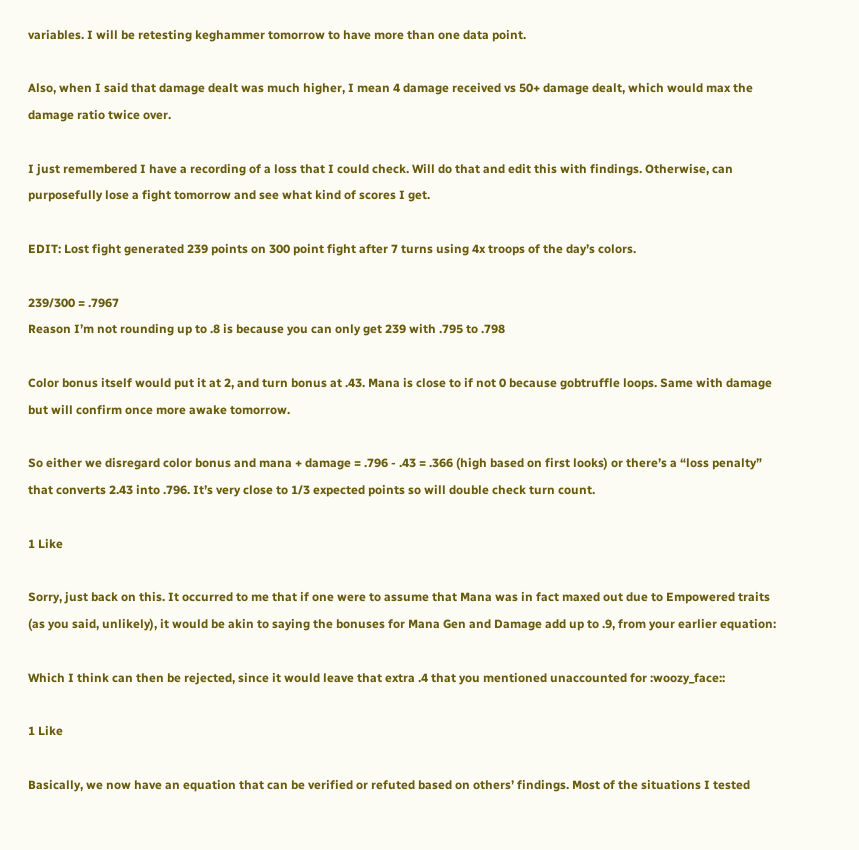variables. I will be retesting keghammer tomorrow to have more than one data point.

Also, when I said that damage dealt was much higher, I mean 4 damage received vs 50+ damage dealt, which would max the damage ratio twice over.

I just remembered I have a recording of a loss that I could check. Will do that and edit this with findings. Otherwise, can purposefully lose a fight tomorrow and see what kind of scores I get.

EDIT: Lost fight generated 239 points on 300 point fight after 7 turns using 4x troops of the day’s colors.

239/300 = .7967
Reason I’m not rounding up to .8 is because you can only get 239 with .795 to .798

Color bonus itself would put it at 2, and turn bonus at .43. Mana is close to if not 0 because gobtruffle loops. Same with damage but will confirm once more awake tomorrow.

So either we disregard color bonus and mana + damage = .796 - .43 = .366 (high based on first looks) or there’s a “loss penalty” that converts 2.43 into .796. It’s very close to 1/3 expected points so will double check turn count.

1 Like

Sorry, just back on this. It occurred to me that if one were to assume that Mana was in fact maxed out due to Empowered traits (as you said, unlikely), it would be akin to saying the bonuses for Mana Gen and Damage add up to .9, from your earlier equation:

Which I think can then be rejected, since it would leave that extra .4 that you mentioned unaccounted for :woozy_face::

1 Like

Basically, we now have an equation that can be verified or refuted based on others’ findings. Most of the situations I tested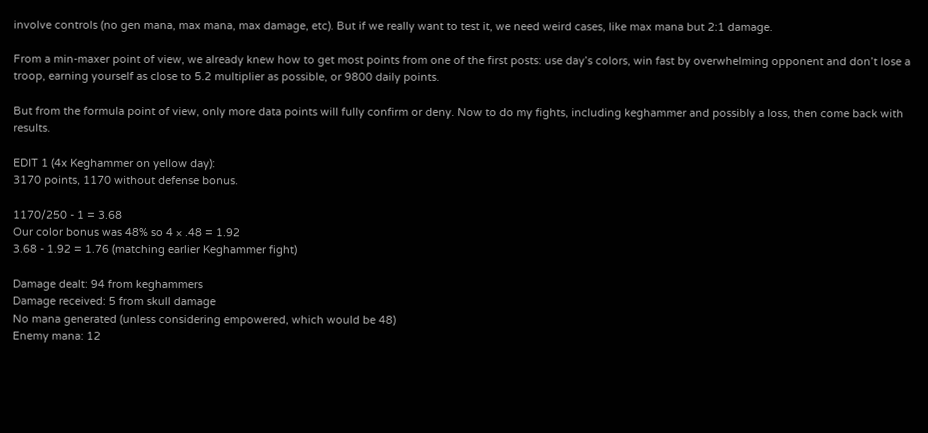involve controls (no gen mana, max mana, max damage, etc). But if we really want to test it, we need weird cases, like max mana but 2:1 damage.

From a min-maxer point of view, we already knew how to get most points from one of the first posts: use day’s colors, win fast by overwhelming opponent and don’t lose a troop, earning yourself as close to 5.2 multiplier as possible, or 9800 daily points.

But from the formula point of view, only more data points will fully confirm or deny. Now to do my fights, including keghammer and possibly a loss, then come back with results.

EDIT 1 (4x Keghammer on yellow day):
3170 points, 1170 without defense bonus.

1170/250 - 1 = 3.68
Our color bonus was 48% so 4 × .48 = 1.92
3.68 - 1.92 = 1.76 (matching earlier Keghammer fight)

Damage dealt: 94 from keghammers
Damage received: 5 from skull damage
No mana generated (unless considering empowered, which would be 48)
Enemy mana: 12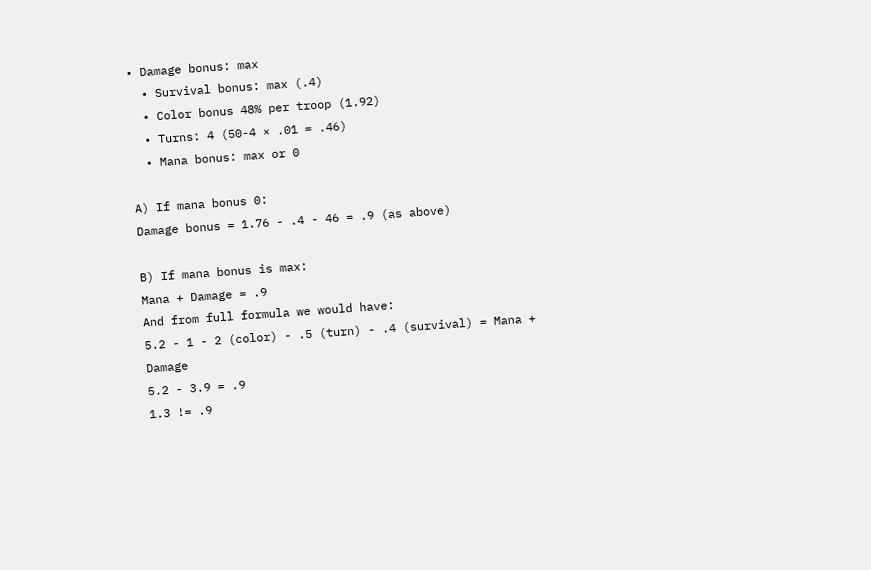• Damage bonus: max
  • Survival bonus: max (.4)
  • Color bonus 48% per troop (1.92)
  • Turns: 4 (50-4 × .01 = .46)
  • Mana bonus: max or 0

A) If mana bonus 0:
Damage bonus = 1.76 - .4 - 46 = .9 (as above)

B) If mana bonus is max:
Mana + Damage = .9
And from full formula we would have:
5.2 - 1 - 2 (color) - .5 (turn) - .4 (survival) = Mana + Damage
5.2 - 3.9 = .9
1.3 != .9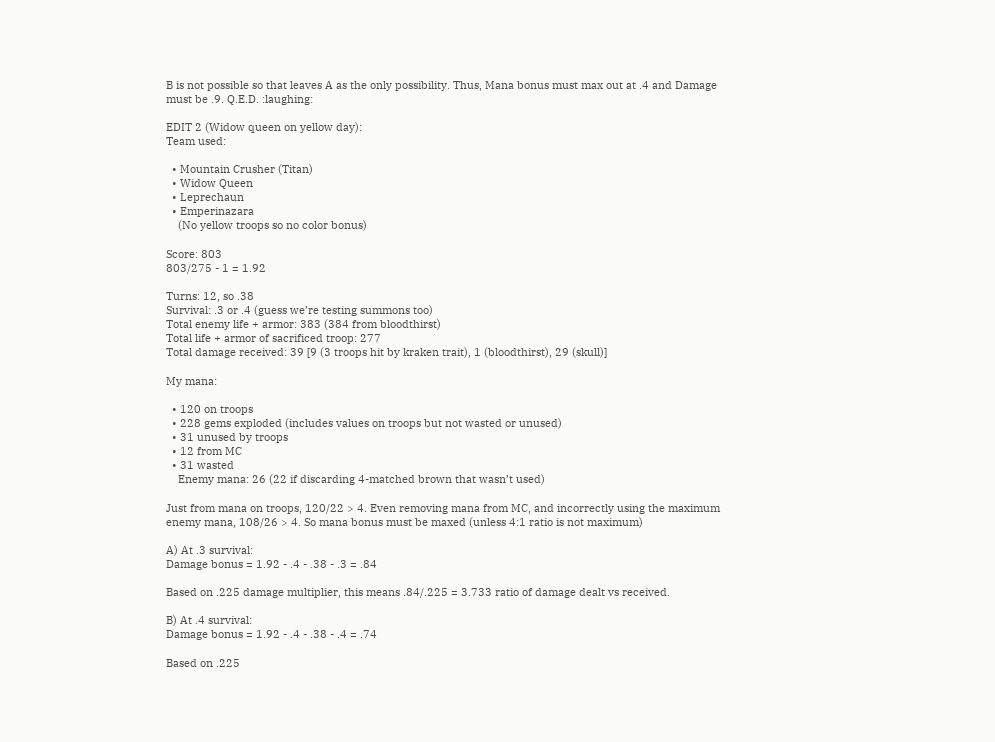B is not possible so that leaves A as the only possibility. Thus, Mana bonus must max out at .4 and Damage must be .9. Q.E.D. :laughing:

EDIT 2 (Widow queen on yellow day):
Team used:

  • Mountain Crusher (Titan)
  • Widow Queen
  • Leprechaun
  • Emperinazara
    (No yellow troops so no color bonus)

Score: 803
803/275 - 1 = 1.92

Turns: 12, so .38
Survival: .3 or .4 (guess we’re testing summons too)
Total enemy life + armor: 383 (384 from bloodthirst)
Total life + armor of sacrificed troop: 277
Total damage received: 39 [9 (3 troops hit by kraken trait), 1 (bloodthirst), 29 (skull)]

My mana:

  • 120 on troops
  • 228 gems exploded (includes values on troops but not wasted or unused)
  • 31 unused by troops
  • 12 from MC
  • 31 wasted
    Enemy mana: 26 (22 if discarding 4-matched brown that wasn’t used)

Just from mana on troops, 120/22 > 4. Even removing mana from MC, and incorrectly using the maximum enemy mana, 108/26 > 4. So mana bonus must be maxed (unless 4:1 ratio is not maximum)

A) At .3 survival:
Damage bonus = 1.92 - .4 - .38 - .3 = .84

Based on .225 damage multiplier, this means .84/.225 = 3.733 ratio of damage dealt vs received.

B) At .4 survival:
Damage bonus = 1.92 - .4 - .38 - .4 = .74

Based on .225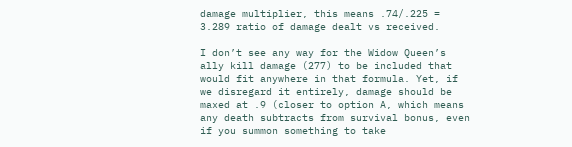damage multiplier, this means .74/.225 = 3.289 ratio of damage dealt vs received.

I don’t see any way for the Widow Queen’s ally kill damage (277) to be included that would fit anywhere in that formula. Yet, if we disregard it entirely, damage should be maxed at .9 (closer to option A, which means any death subtracts from survival bonus, even if you summon something to take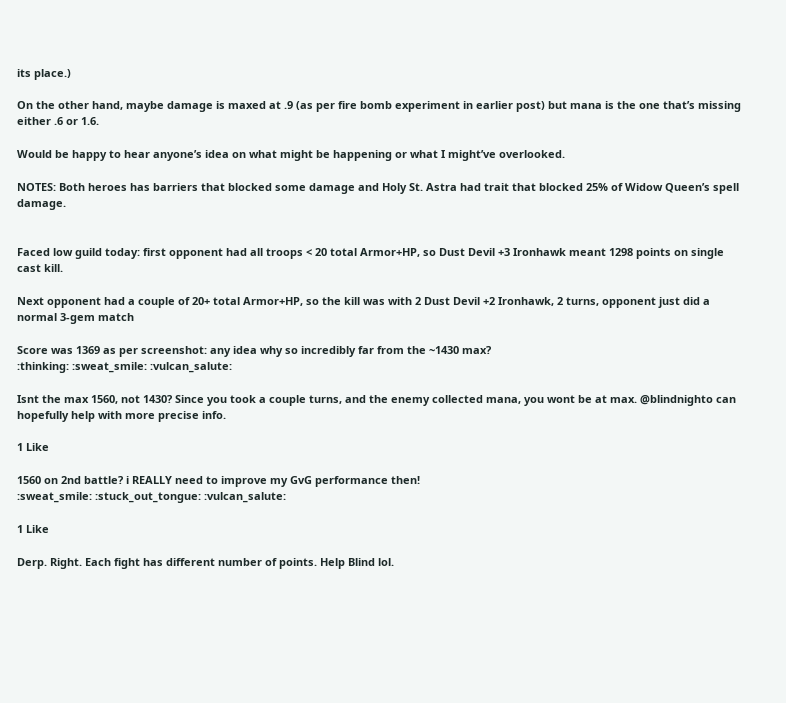its place.)

On the other hand, maybe damage is maxed at .9 (as per fire bomb experiment in earlier post) but mana is the one that’s missing either .6 or 1.6.

Would be happy to hear anyone’s idea on what might be happening or what I might’ve overlooked.

NOTES: Both heroes has barriers that blocked some damage and Holy St. Astra had trait that blocked 25% of Widow Queen’s spell damage.


Faced low guild today: first opponent had all troops < 20 total Armor+HP, so Dust Devil +3 Ironhawk meant 1298 points on single cast kill.

Next opponent had a couple of 20+ total Armor+HP, so the kill was with 2 Dust Devil +2 Ironhawk, 2 turns, opponent just did a normal 3-gem match

Score was 1369 as per screenshot: any idea why so incredibly far from the ~1430 max?
:thinking: :sweat_smile: :vulcan_salute:

Isnt the max 1560, not 1430? Since you took a couple turns, and the enemy collected mana, you wont be at max. @blindnighto can hopefully help with more precise info.

1 Like

1560 on 2nd battle? i REALLY need to improve my GvG performance then!
:sweat_smile: :stuck_out_tongue: :vulcan_salute:

1 Like

Derp. Right. Each fight has different number of points. Help Blind lol.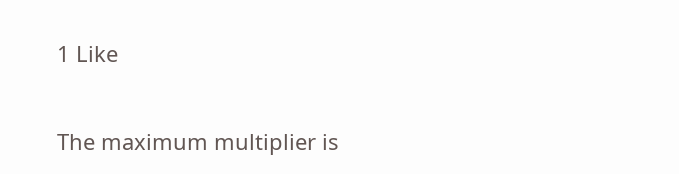1 Like

The maximum multiplier is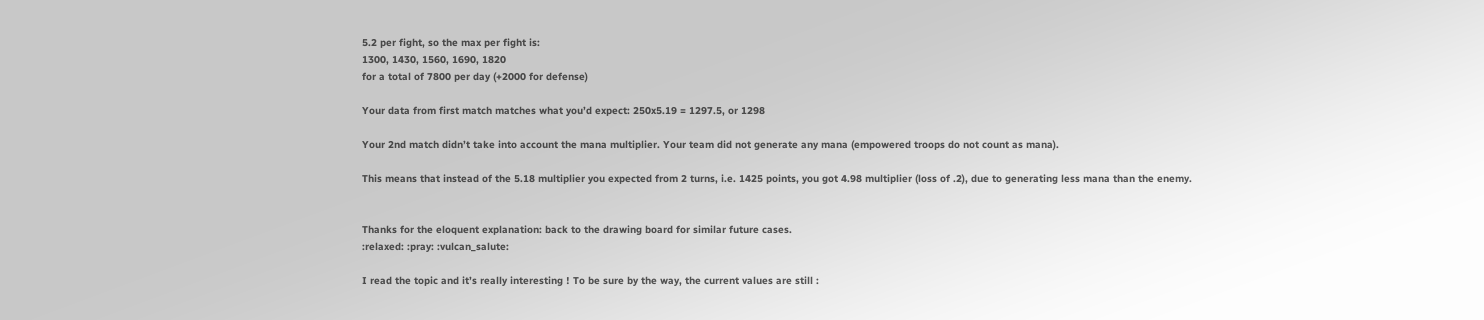5.2 per fight, so the max per fight is:
1300, 1430, 1560, 1690, 1820
for a total of 7800 per day (+2000 for defense)

Your data from first match matches what you’d expect: 250x5.19 = 1297.5, or 1298

Your 2nd match didn’t take into account the mana multiplier. Your team did not generate any mana (empowered troops do not count as mana).

This means that instead of the 5.18 multiplier you expected from 2 turns, i.e. 1425 points, you got 4.98 multiplier (loss of .2), due to generating less mana than the enemy.


Thanks for the eloquent explanation: back to the drawing board for similar future cases.
:relaxed: :pray: :vulcan_salute:

I read the topic and it’s really interesting ! To be sure by the way, the current values are still :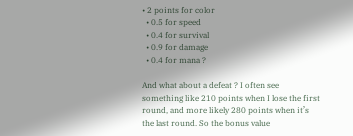• 2 points for color
  • 0.5 for speed
  • 0.4 for survival
  • 0.9 for damage
  • 0.4 for mana ?

And what about a defeat ? I often see something like 210 points when I lose the first round, and more likely 280 points when it’s the last round. So the bonus value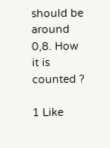should be around 0,8. How it is counted ?

1 Like